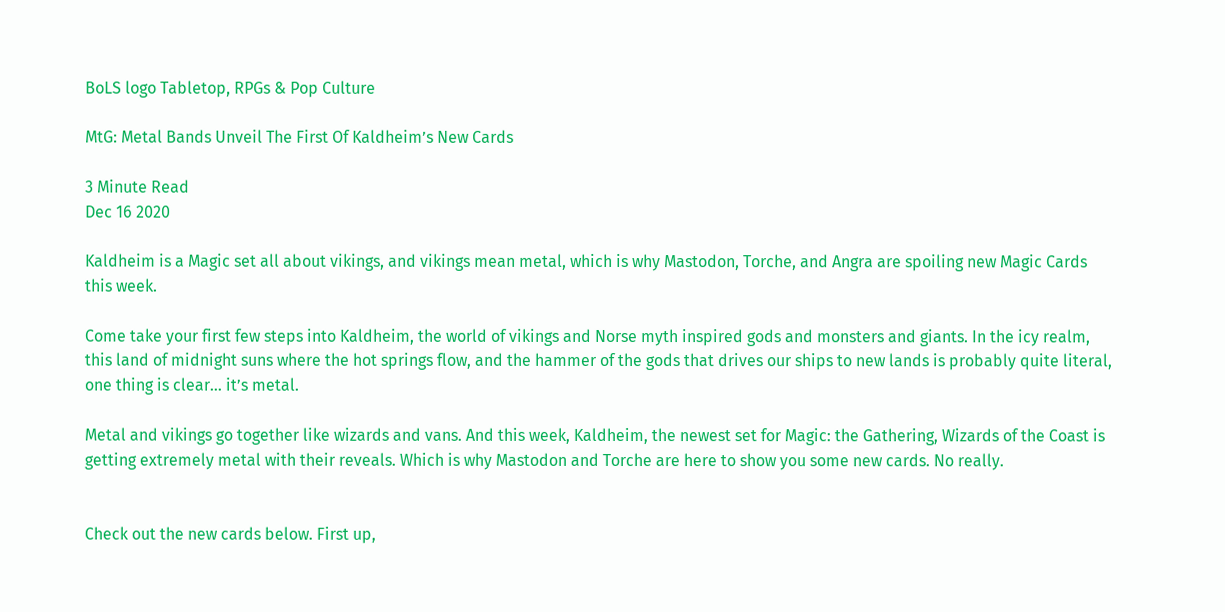BoLS logo Tabletop, RPGs & Pop Culture

MtG: Metal Bands Unveil The First Of Kaldheim’s New Cards

3 Minute Read
Dec 16 2020

Kaldheim is a Magic set all about vikings, and vikings mean metal, which is why Mastodon, Torche, and Angra are spoiling new Magic Cards this week.

Come take your first few steps into Kaldheim, the world of vikings and Norse myth inspired gods and monsters and giants. In the icy realm, this land of midnight suns where the hot springs flow, and the hammer of the gods that drives our ships to new lands is probably quite literal, one thing is clear… it’s metal.

Metal and vikings go together like wizards and vans. And this week, Kaldheim, the newest set for Magic: the Gathering, Wizards of the Coast is getting extremely metal with their reveals. Which is why Mastodon and Torche are here to show you some new cards. No really.


Check out the new cards below. First up,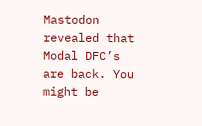Mastodon revealed that Modal DFC’s are back. You might be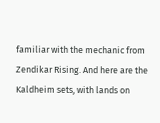familiar with the mechanic from Zendikar Rising. And here are the Kaldheim sets, with lands on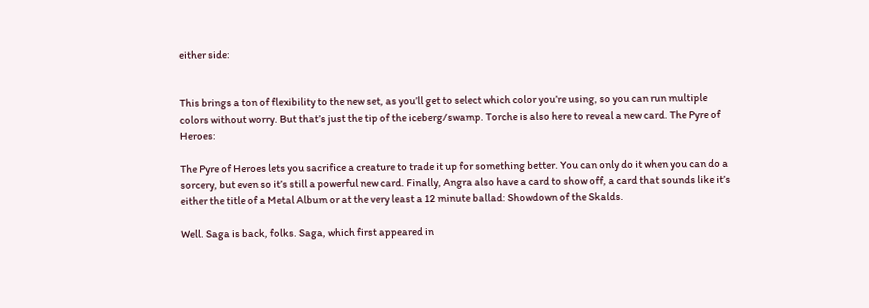either side:


This brings a ton of flexibility to the new set, as you’ll get to select which color you’re using, so you can run multiple colors without worry. But that’s just the tip of the iceberg/swamp. Torche is also here to reveal a new card. The Pyre of Heroes:

The Pyre of Heroes lets you sacrifice a creature to trade it up for something better. You can only do it when you can do a sorcery, but even so it’s still a powerful new card. Finally, Angra also have a card to show off, a card that sounds like it’s either the title of a Metal Album or at the very least a 12 minute ballad: Showdown of the Skalds.

Well. Saga is back, folks. Saga, which first appeared in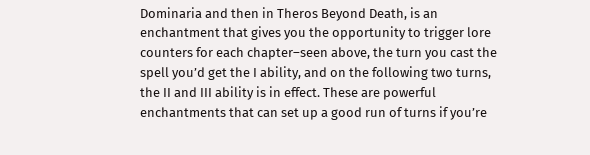Dominaria and then in Theros Beyond Death, is an enchantment that gives you the opportunity to trigger lore counters for each chapter–seen above, the turn you cast the spell you’d get the I ability, and on the following two turns, the II and III ability is in effect. These are powerful enchantments that can set up a good run of turns if you’re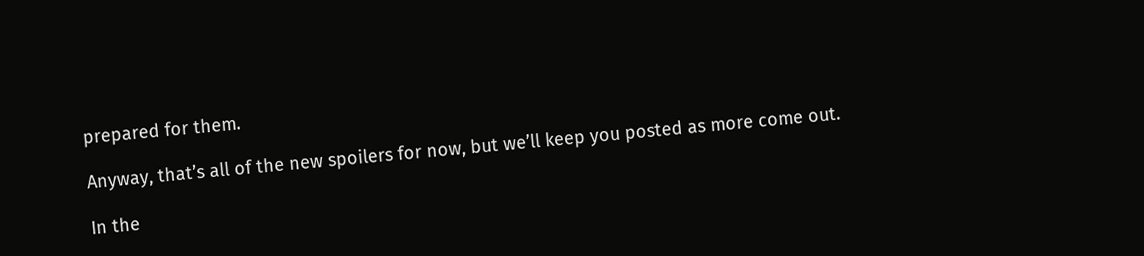prepared for them.

Anyway, that’s all of the new spoilers for now, but we’ll keep you posted as more come out.

In the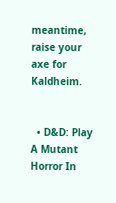meantime, raise your axe for Kaldheim.


  • D&D: Play A Mutant Horror In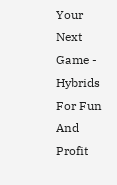Your Next Game - Hybrids For Fun And Profit